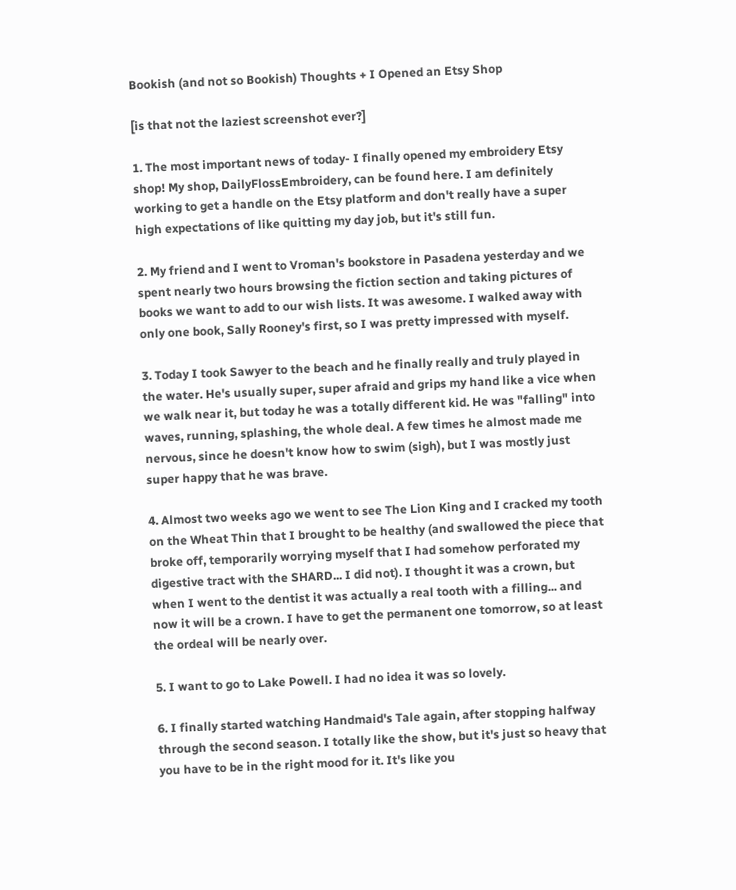Bookish (and not so Bookish) Thoughts + I Opened an Etsy Shop

[is that not the laziest screenshot ever?]

1. The most important news of today- I finally opened my embroidery Etsy shop! My shop, DailyFlossEmbroidery, can be found here. I am definitely working to get a handle on the Etsy platform and don't really have a super high expectations of like quitting my day job, but it's still fun.

2. My friend and I went to Vroman's bookstore in Pasadena yesterday and we spent nearly two hours browsing the fiction section and taking pictures of books we want to add to our wish lists. It was awesome. I walked away with only one book, Sally Rooney's first, so I was pretty impressed with myself.

3. Today I took Sawyer to the beach and he finally really and truly played in the water. He's usually super, super afraid and grips my hand like a vice when we walk near it, but today he was a totally different kid. He was "falling" into waves, running, splashing, the whole deal. A few times he almost made me nervous, since he doesn't know how to swim (sigh), but I was mostly just super happy that he was brave.

4. Almost two weeks ago we went to see The Lion King and I cracked my tooth on the Wheat Thin that I brought to be healthy (and swallowed the piece that broke off, temporarily worrying myself that I had somehow perforated my digestive tract with the SHARD... I did not). I thought it was a crown, but when I went to the dentist it was actually a real tooth with a filling... and now it will be a crown. I have to get the permanent one tomorrow, so at least the ordeal will be nearly over.

5. I want to go to Lake Powell. I had no idea it was so lovely.

6. I finally started watching Handmaid's Tale again, after stopping halfway through the second season. I totally like the show, but it's just so heavy that you have to be in the right mood for it. It's like you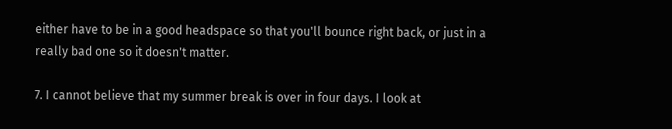either have to be in a good headspace so that you'll bounce right back, or just in a really bad one so it doesn't matter.

7. I cannot believe that my summer break is over in four days. I look at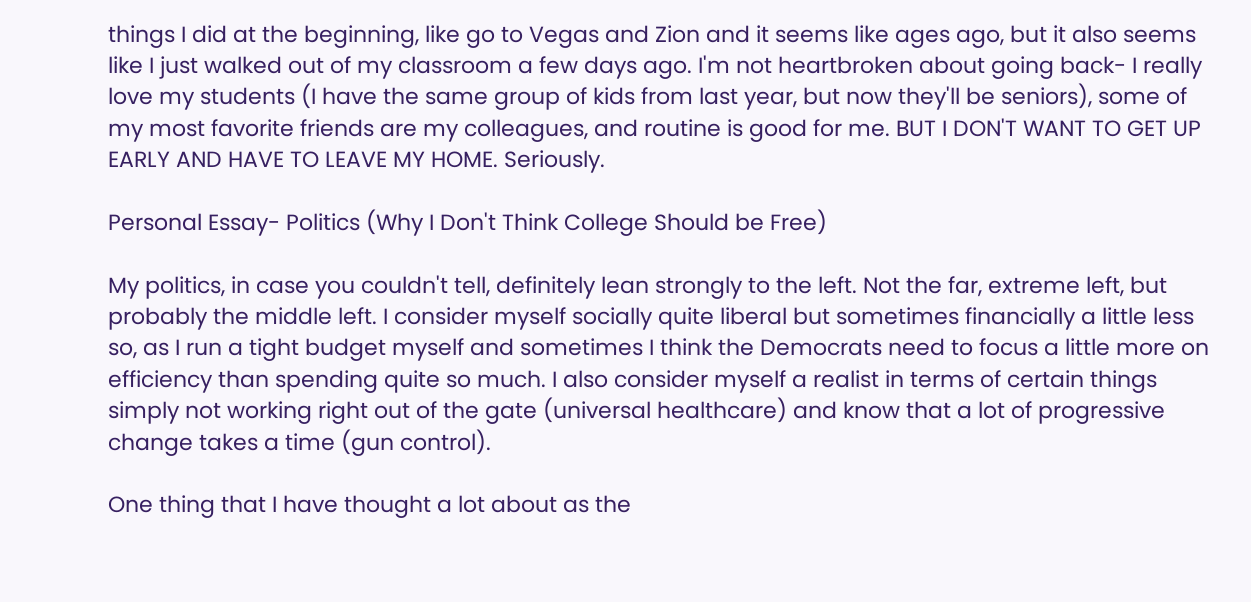things I did at the beginning, like go to Vegas and Zion and it seems like ages ago, but it also seems like I just walked out of my classroom a few days ago. I'm not heartbroken about going back- I really love my students (I have the same group of kids from last year, but now they'll be seniors), some of my most favorite friends are my colleagues, and routine is good for me. BUT I DON'T WANT TO GET UP EARLY AND HAVE TO LEAVE MY HOME. Seriously.

Personal Essay- Politics (Why I Don't Think College Should be Free)

My politics, in case you couldn't tell, definitely lean strongly to the left. Not the far, extreme left, but probably the middle left. I consider myself socially quite liberal but sometimes financially a little less so, as I run a tight budget myself and sometimes I think the Democrats need to focus a little more on efficiency than spending quite so much. I also consider myself a realist in terms of certain things simply not working right out of the gate (universal healthcare) and know that a lot of progressive change takes a time (gun control).

One thing that I have thought a lot about as the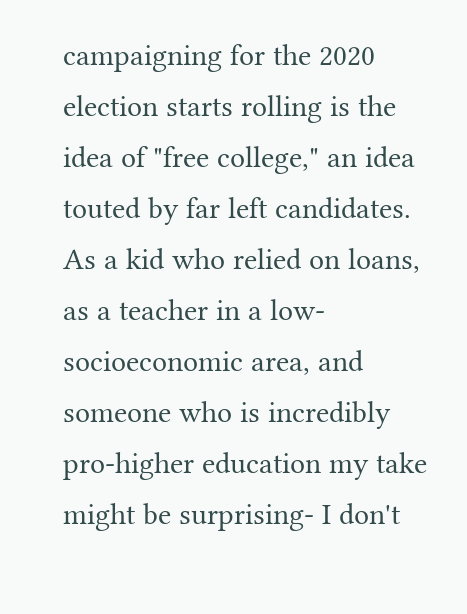campaigning for the 2020 election starts rolling is the idea of "free college," an idea touted by far left candidates. As a kid who relied on loans, as a teacher in a low-socioeconomic area, and someone who is incredibly pro-higher education my take might be surprising- I don't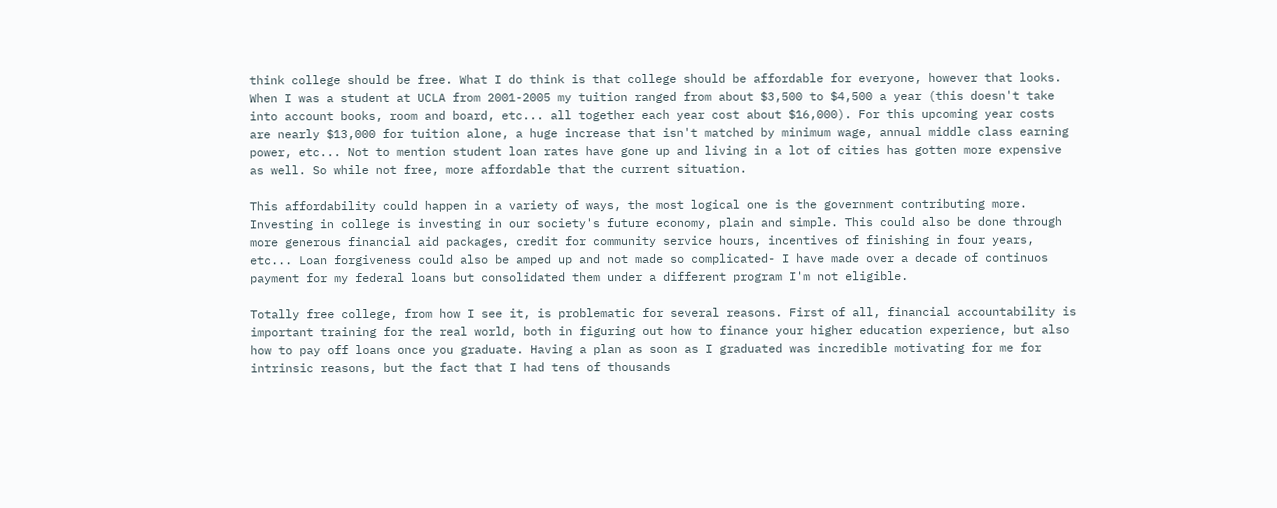think college should be free. What I do think is that college should be affordable for everyone, however that looks. When I was a student at UCLA from 2001-2005 my tuition ranged from about $3,500 to $4,500 a year (this doesn't take into account books, room and board, etc... all together each year cost about $16,000). For this upcoming year costs are nearly $13,000 for tuition alone, a huge increase that isn't matched by minimum wage, annual middle class earning power, etc... Not to mention student loan rates have gone up and living in a lot of cities has gotten more expensive as well. So while not free, more affordable that the current situation.

This affordability could happen in a variety of ways, the most logical one is the government contributing more. Investing in college is investing in our society's future economy, plain and simple. This could also be done through more generous financial aid packages, credit for community service hours, incentives of finishing in four years, etc... Loan forgiveness could also be amped up and not made so complicated- I have made over a decade of continuos payment for my federal loans but consolidated them under a different program I'm not eligible.

Totally free college, from how I see it, is problematic for several reasons. First of all, financial accountability is important training for the real world, both in figuring out how to finance your higher education experience, but also how to pay off loans once you graduate. Having a plan as soon as I graduated was incredible motivating for me for intrinsic reasons, but the fact that I had tens of thousands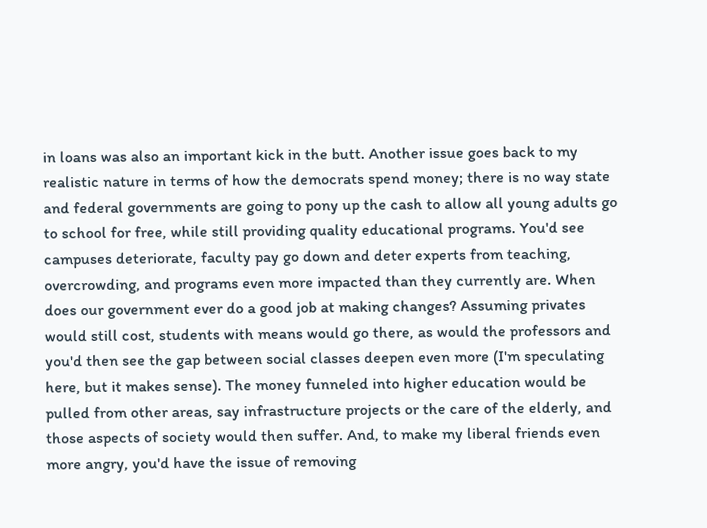in loans was also an important kick in the butt. Another issue goes back to my realistic nature in terms of how the democrats spend money; there is no way state and federal governments are going to pony up the cash to allow all young adults go to school for free, while still providing quality educational programs. You'd see campuses deteriorate, faculty pay go down and deter experts from teaching, overcrowding, and programs even more impacted than they currently are. When does our government ever do a good job at making changes? Assuming privates would still cost, students with means would go there, as would the professors and you'd then see the gap between social classes deepen even more (I'm speculating here, but it makes sense). The money funneled into higher education would be pulled from other areas, say infrastructure projects or the care of the elderly, and those aspects of society would then suffer. And, to make my liberal friends even more angry, you'd have the issue of removing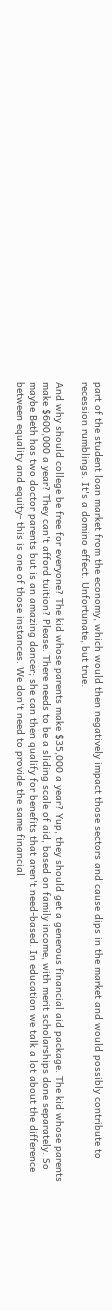part of the student loan market from the economy, which would then negatively impact those sectors and cause dips in the market and would possibly contribute to recession rumblings. It's a domino effect. Unfortunate, but true.

And why should college be free for everyone? The kid whose parents make $35,000 a year? Yup, they should get a generous financial aid package. The kid whose parents make $600,000 a year? They can't afford tuition? Please. There needs to be a sliding scale of aid, based on family income, with merit scholarships done separately. So maybe Beth has two doctor parents but is an amazing dancer; she can then qualify for benefits that aren't need-based. In education we talk a lot about the difference between equality and equity- this is one of those instances. We don't need to provide the same financial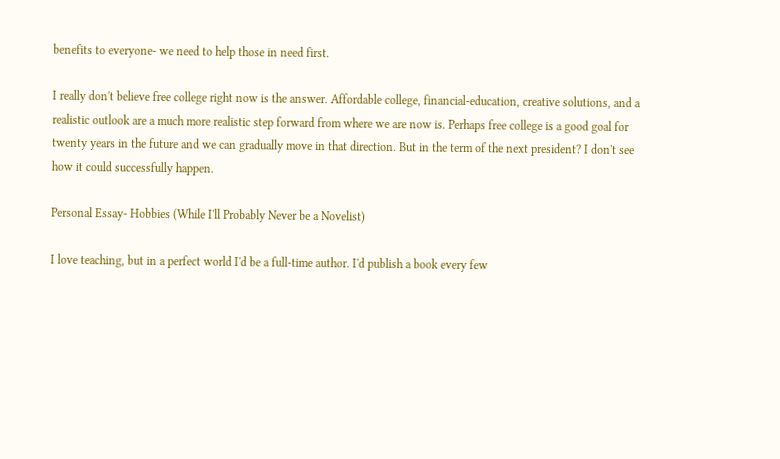benefits to everyone- we need to help those in need first.

I really don't believe free college right now is the answer. Affordable college, financial-education, creative solutions, and a realistic outlook are a much more realistic step forward from where we are now is. Perhaps free college is a good goal for twenty years in the future and we can gradually move in that direction. But in the term of the next president? I don't see how it could successfully happen.

Personal Essay- Hobbies (While I'll Probably Never be a Novelist)

I love teaching, but in a perfect world I'd be a full-time author. I'd publish a book every few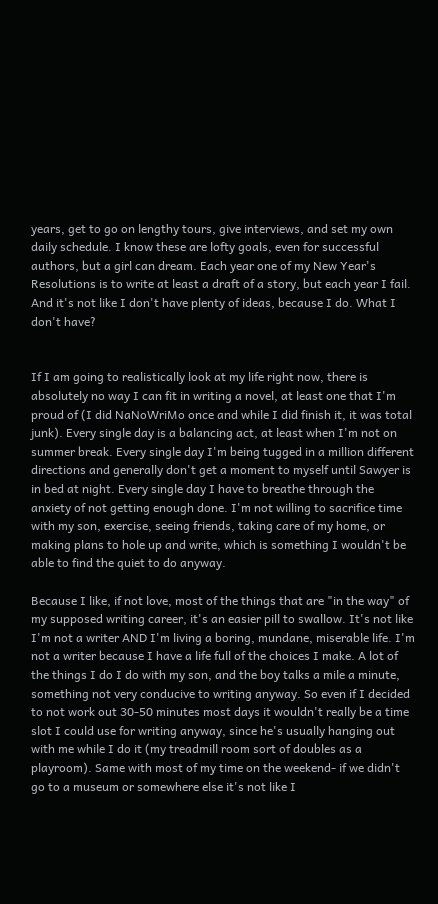years, get to go on lengthy tours, give interviews, and set my own daily schedule. I know these are lofty goals, even for successful authors, but a girl can dream. Each year one of my New Year's Resolutions is to write at least a draft of a story, but each year I fail. And it's not like I don't have plenty of ideas, because I do. What I don't have?


If I am going to realistically look at my life right now, there is absolutely no way I can fit in writing a novel, at least one that I'm proud of (I did NaNoWriMo once and while I did finish it, it was total junk). Every single day is a balancing act, at least when I'm not on summer break. Every single day I'm being tugged in a million different directions and generally don't get a moment to myself until Sawyer is in bed at night. Every single day I have to breathe through the anxiety of not getting enough done. I'm not willing to sacrifice time with my son, exercise, seeing friends, taking care of my home, or making plans to hole up and write, which is something I wouldn't be able to find the quiet to do anyway.

Because I like, if not love, most of the things that are "in the way" of my supposed writing career, it's an easier pill to swallow. It's not like I'm not a writer AND I'm living a boring, mundane, miserable life. I'm not a writer because I have a life full of the choices I make. A lot of the things I do I do with my son, and the boy talks a mile a minute, something not very conducive to writing anyway. So even if I decided to not work out 30-50 minutes most days it wouldn't really be a time slot I could use for writing anyway, since he's usually hanging out with me while I do it (my treadmill room sort of doubles as a playroom). Same with most of my time on the weekend- if we didn't go to a museum or somewhere else it's not like I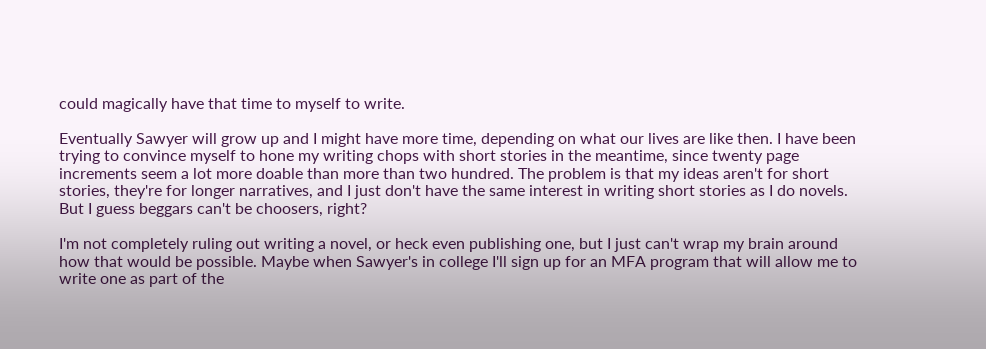could magically have that time to myself to write.

Eventually Sawyer will grow up and I might have more time, depending on what our lives are like then. I have been trying to convince myself to hone my writing chops with short stories in the meantime, since twenty page increments seem a lot more doable than more than two hundred. The problem is that my ideas aren't for short stories, they're for longer narratives, and I just don't have the same interest in writing short stories as I do novels. But I guess beggars can't be choosers, right?

I'm not completely ruling out writing a novel, or heck even publishing one, but I just can't wrap my brain around how that would be possible. Maybe when Sawyer's in college I'll sign up for an MFA program that will allow me to write one as part of the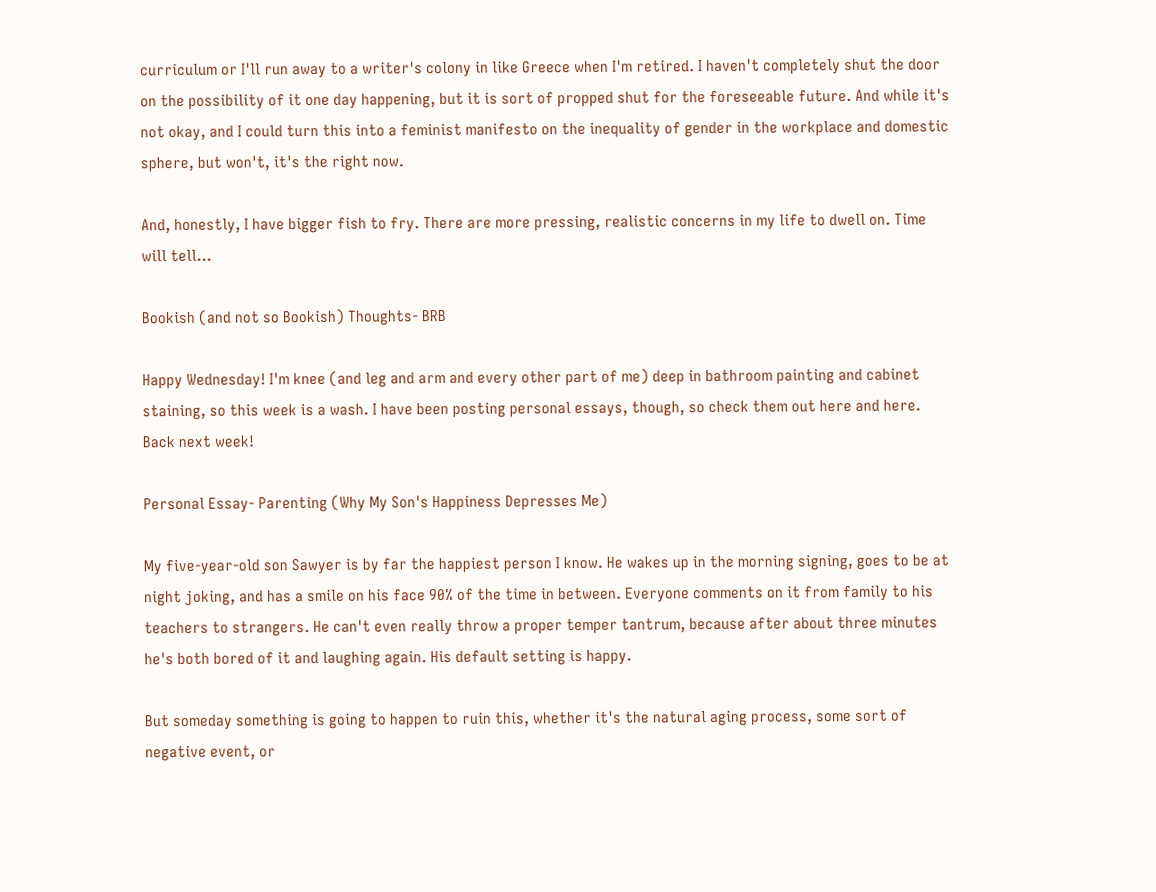curriculum or I'll run away to a writer's colony in like Greece when I'm retired. I haven't completely shut the door on the possibility of it one day happening, but it is sort of propped shut for the foreseeable future. And while it's not okay, and I could turn this into a feminist manifesto on the inequality of gender in the workplace and domestic sphere, but won't, it's the right now.

And, honestly, I have bigger fish to fry. There are more pressing, realistic concerns in my life to dwell on. Time will tell...

Bookish (and not so Bookish) Thoughts- BRB

Happy Wednesday! I'm knee (and leg and arm and every other part of me) deep in bathroom painting and cabinet staining, so this week is a wash. I have been posting personal essays, though, so check them out here and here. Back next week!

Personal Essay- Parenting (Why My Son's Happiness Depresses Me)

My five-year-old son Sawyer is by far the happiest person I know. He wakes up in the morning signing, goes to be at night joking, and has a smile on his face 90% of the time in between. Everyone comments on it from family to his teachers to strangers. He can't even really throw a proper temper tantrum, because after about three minutes he's both bored of it and laughing again. His default setting is happy.

But someday something is going to happen to ruin this, whether it's the natural aging process, some sort of negative event, or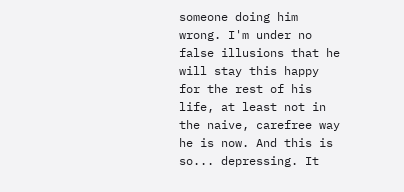someone doing him wrong. I'm under no false illusions that he will stay this happy for the rest of his life, at least not in the naive, carefree way he is now. And this is so... depressing. It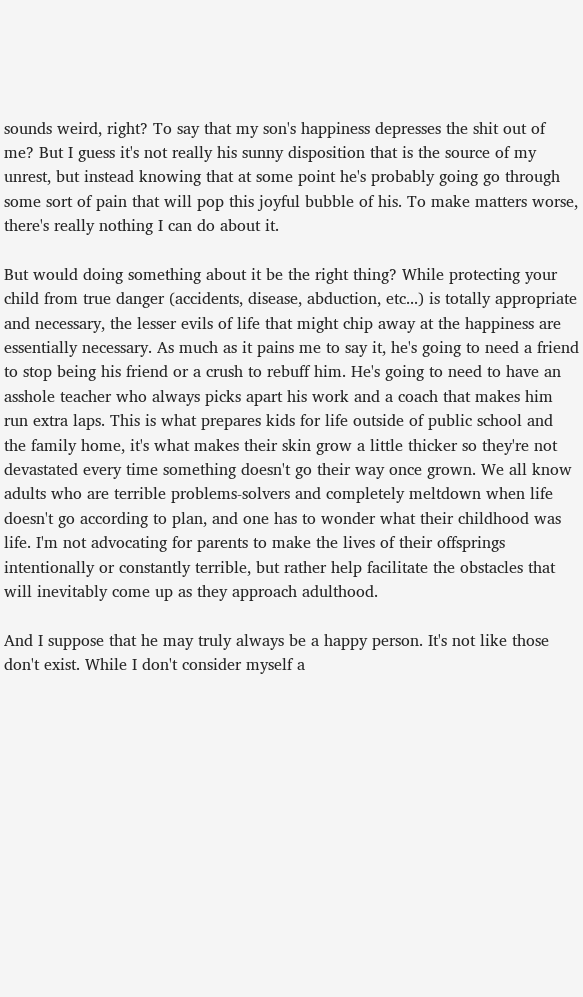sounds weird, right? To say that my son's happiness depresses the shit out of me? But I guess it's not really his sunny disposition that is the source of my unrest, but instead knowing that at some point he's probably going go through some sort of pain that will pop this joyful bubble of his. To make matters worse, there's really nothing I can do about it.

But would doing something about it be the right thing? While protecting your child from true danger (accidents, disease, abduction, etc...) is totally appropriate and necessary, the lesser evils of life that might chip away at the happiness are essentially necessary. As much as it pains me to say it, he's going to need a friend to stop being his friend or a crush to rebuff him. He's going to need to have an asshole teacher who always picks apart his work and a coach that makes him run extra laps. This is what prepares kids for life outside of public school and the family home, it's what makes their skin grow a little thicker so they're not devastated every time something doesn't go their way once grown. We all know adults who are terrible problems-solvers and completely meltdown when life doesn't go according to plan, and one has to wonder what their childhood was life. I'm not advocating for parents to make the lives of their offsprings intentionally or constantly terrible, but rather help facilitate the obstacles that will inevitably come up as they approach adulthood.

And I suppose that he may truly always be a happy person. It's not like those don't exist. While I don't consider myself a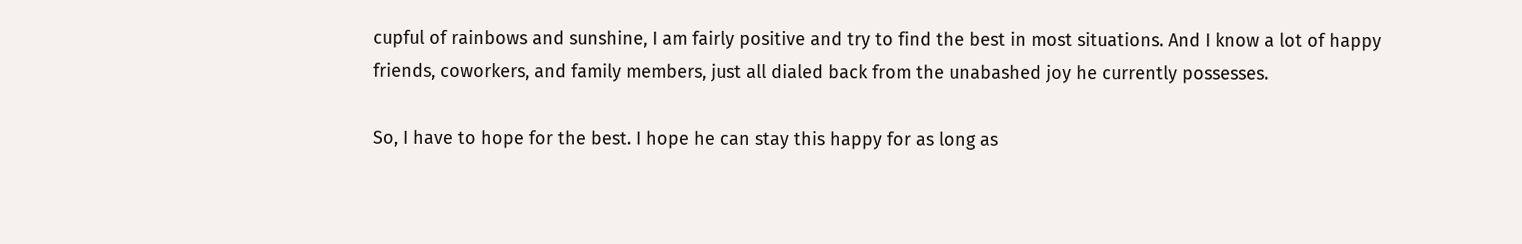cupful of rainbows and sunshine, I am fairly positive and try to find the best in most situations. And I know a lot of happy friends, coworkers, and family members, just all dialed back from the unabashed joy he currently possesses.

So, I have to hope for the best. I hope he can stay this happy for as long as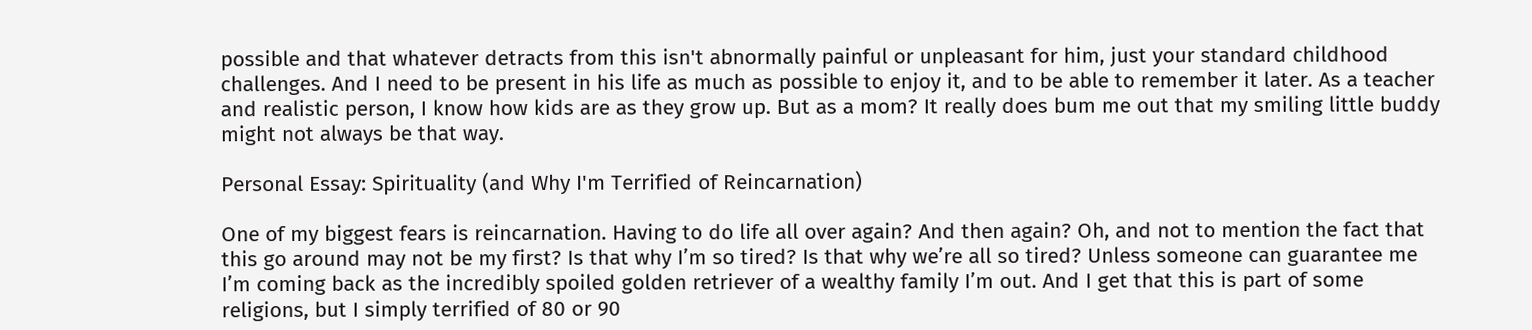possible and that whatever detracts from this isn't abnormally painful or unpleasant for him, just your standard childhood challenges. And I need to be present in his life as much as possible to enjoy it, and to be able to remember it later. As a teacher and realistic person, I know how kids are as they grow up. But as a mom? It really does bum me out that my smiling little buddy might not always be that way.

Personal Essay: Spirituality (and Why I'm Terrified of Reincarnation)

One of my biggest fears is reincarnation. Having to do life all over again? And then again? Oh, and not to mention the fact that this go around may not be my first? Is that why I’m so tired? Is that why we’re all so tired? Unless someone can guarantee me I’m coming back as the incredibly spoiled golden retriever of a wealthy family I’m out. And I get that this is part of some religions, but I simply terrified of 80 or 90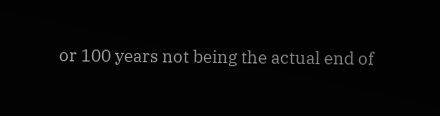or 100 years not being the actual end of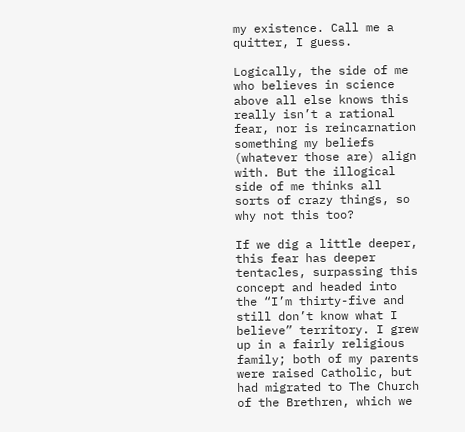my existence. Call me a quitter, I guess.

Logically, the side of me who believes in science above all else knows this really isn’t a rational fear, nor is reincarnation something my beliefs (whatever those are) align with. But the illogical side of me thinks all sorts of crazy things, so why not this too?

If we dig a little deeper, this fear has deeper tentacles, surpassing this concept and headed into the “I’m thirty-five and still don’t know what I believe” territory. I grew up in a fairly religious family; both of my parents were raised Catholic, but had migrated to The Church of the Brethren, which we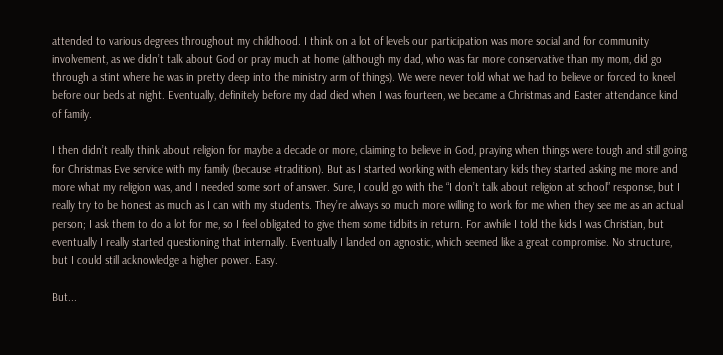attended to various degrees throughout my childhood. I think on a lot of levels our participation was more social and for community involvement, as we didn’t talk about God or pray much at home (although my dad, who was far more conservative than my mom, did go through a stint where he was in pretty deep into the ministry arm of things). We were never told what we had to believe or forced to kneel before our beds at night. Eventually, definitely before my dad died when I was fourteen, we became a Christmas and Easter attendance kind of family.

I then didn’t really think about religion for maybe a decade or more, claiming to believe in God, praying when things were tough and still going for Christmas Eve service with my family (because #tradition). But as I started working with elementary kids they started asking me more and more what my religion was, and I needed some sort of answer. Sure, I could go with the “I don’t talk about religion at school” response, but I really try to be honest as much as I can with my students. They’re always so much more willing to work for me when they see me as an actual person; I ask them to do a lot for me, so I feel obligated to give them some tidbits in return. For awhile I told the kids I was Christian, but eventually I really started questioning that internally. Eventually I landed on agnostic, which seemed like a great compromise. No structure, but I could still acknowledge a higher power. Easy.

But...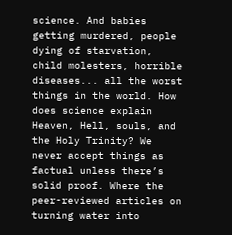science. And babies getting murdered, people dying of starvation, child molesters, horrible diseases... all the worst things in the world. How does science explain Heaven, Hell, souls, and the Holy Trinity? We never accept things as factual unless there’s solid proof. Where the peer-reviewed articles on turning water into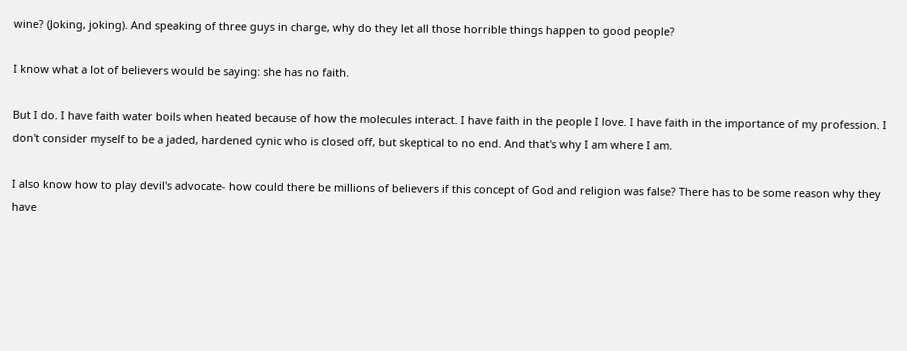wine? (Joking, joking). And speaking of three guys in charge, why do they let all those horrible things happen to good people?

I know what a lot of believers would be saying: she has no faith.

But I do. I have faith water boils when heated because of how the molecules interact. I have faith in the people I love. I have faith in the importance of my profession. I don't consider myself to be a jaded, hardened cynic who is closed off, but skeptical to no end. And that's why I am where I am.

I also know how to play devil's advocate- how could there be millions of believers if this concept of God and religion was false? There has to be some reason why they have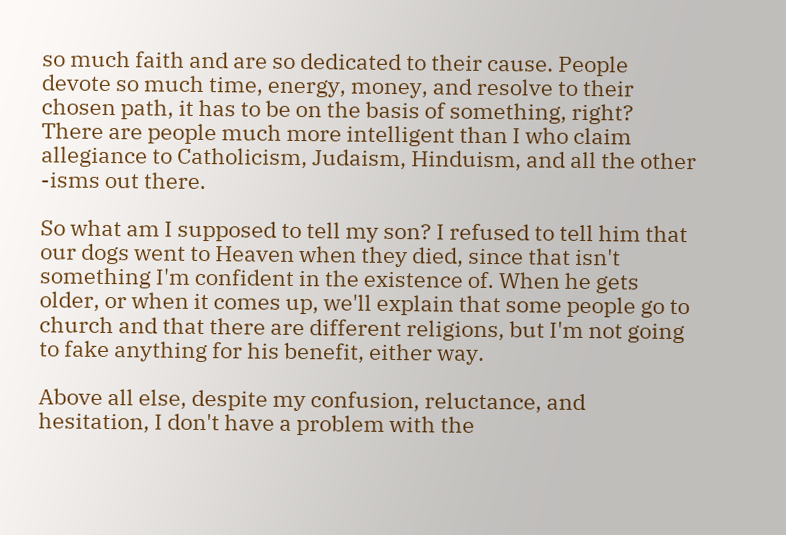so much faith and are so dedicated to their cause. People devote so much time, energy, money, and resolve to their chosen path, it has to be on the basis of something, right? There are people much more intelligent than I who claim allegiance to Catholicism, Judaism, Hinduism, and all the other -isms out there.

So what am I supposed to tell my son? I refused to tell him that our dogs went to Heaven when they died, since that isn't something I'm confident in the existence of. When he gets older, or when it comes up, we'll explain that some people go to church and that there are different religions, but I'm not going to fake anything for his benefit, either way.

Above all else, despite my confusion, reluctance, and hesitation, I don't have a problem with the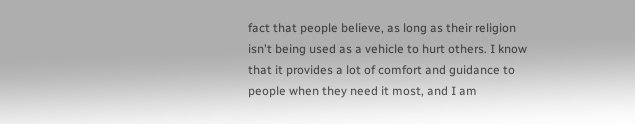fact that people believe, as long as their religion isn't being used as a vehicle to hurt others. I know that it provides a lot of comfort and guidance to people when they need it most, and I am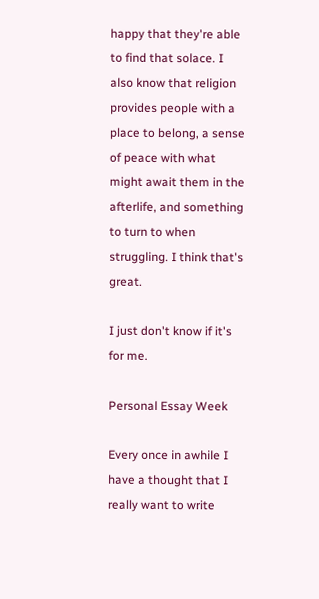happy that they're able to find that solace. I also know that religion provides people with a place to belong, a sense of peace with what might await them in the afterlife, and something to turn to when struggling. I think that's great.

I just don't know if it's for me.

Personal Essay Week

Every once in awhile I have a thought that I really want to write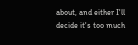about, and either I'll decide it's too much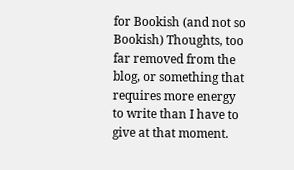for Bookish (and not so Bookish) Thoughts, too far removed from the blog, or something that requires more energy to write than I have to give at that moment.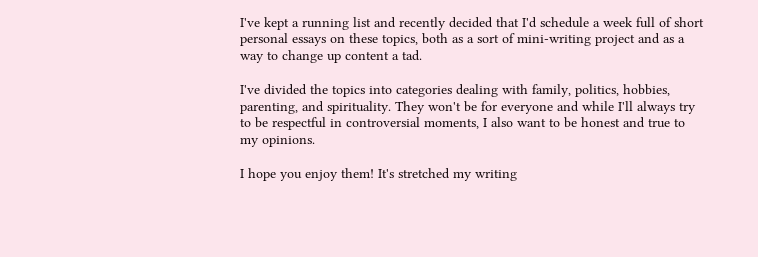I've kept a running list and recently decided that I'd schedule a week full of short personal essays on these topics, both as a sort of mini-writing project and as a way to change up content a tad.

I've divided the topics into categories dealing with family, politics, hobbies, parenting, and spirituality. They won't be for everyone and while I'll always try to be respectful in controversial moments, I also want to be honest and true to my opinions.

I hope you enjoy them! It's stretched my writing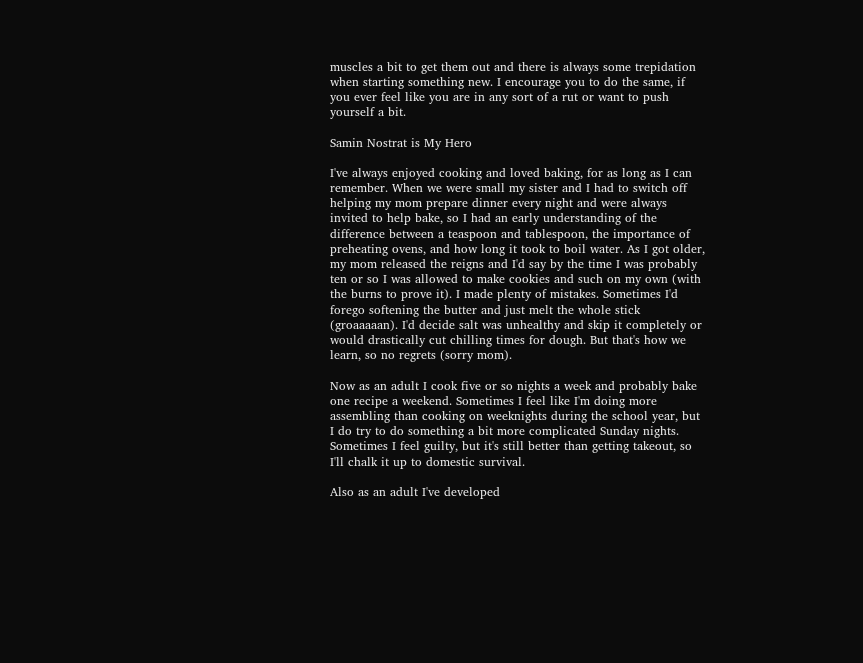muscles a bit to get them out and there is always some trepidation when starting something new. I encourage you to do the same, if you ever feel like you are in any sort of a rut or want to push yourself a bit.

Samin Nostrat is My Hero

I've always enjoyed cooking and loved baking, for as long as I can remember. When we were small my sister and I had to switch off helping my mom prepare dinner every night and were always invited to help bake, so I had an early understanding of the difference between a teaspoon and tablespoon, the importance of preheating ovens, and how long it took to boil water. As I got older, my mom released the reigns and I'd say by the time I was probably ten or so I was allowed to make cookies and such on my own (with the burns to prove it). I made plenty of mistakes. Sometimes I'd forego softening the butter and just melt the whole stick (groaaaaan). I'd decide salt was unhealthy and skip it completely or would drastically cut chilling times for dough. But that's how we learn, so no regrets (sorry mom).

Now as an adult I cook five or so nights a week and probably bake one recipe a weekend. Sometimes I feel like I'm doing more assembling than cooking on weeknights during the school year, but I do try to do something a bit more complicated Sunday nights. Sometimes I feel guilty, but it's still better than getting takeout, so I'll chalk it up to domestic survival.

Also as an adult I've developed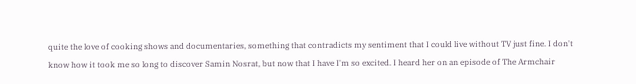quite the love of cooking shows and documentaries, something that contradicts my sentiment that I could live without TV just fine. I don't know how it took me so long to discover Samin Nosrat, but now that I have I'm so excited. I heard her on an episode of The Armchair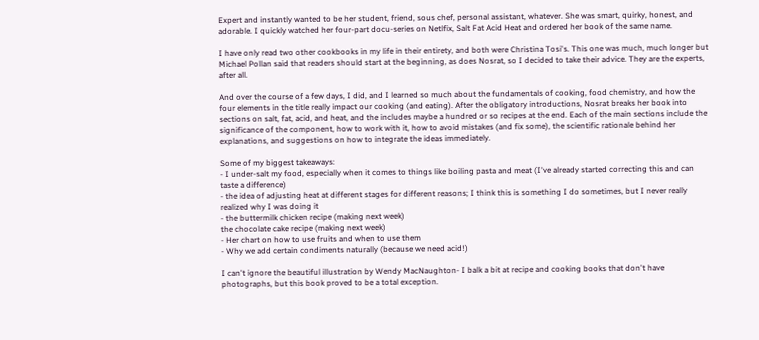Expert and instantly wanted to be her student, friend, sous chef, personal assistant, whatever. She was smart, quirky, honest, and adorable. I quickly watched her four-part docu-series on Netlfix, Salt Fat Acid Heat and ordered her book of the same name.

I have only read two other cookbooks in my life in their entirety, and both were Christina Tosi's. This one was much, much longer but Michael Pollan said that readers should start at the beginning, as does Nosrat, so I decided to take their advice. They are the experts, after all.

And over the course of a few days, I did, and I learned so much about the fundamentals of cooking, food chemistry, and how the four elements in the title really impact our cooking (and eating). After the obligatory introductions, Nosrat breaks her book into sections on salt, fat, acid, and heat, and the includes maybe a hundred or so recipes at the end. Each of the main sections include the significance of the component, how to work with it, how to avoid mistakes (and fix some), the scientific rationale behind her explanations, and suggestions on how to integrate the ideas immediately.

Some of my biggest takeaways:
- I under-salt my food, especially when it comes to things like boiling pasta and meat (I've already started correcting this and can taste a difference)
- the idea of adjusting heat at different stages for different reasons; I think this is something I do sometimes, but I never really realized why I was doing it
- the buttermilk chicken recipe (making next week)
the chocolate cake recipe (making next week)
- Her chart on how to use fruits and when to use them
- Why we add certain condiments naturally (because we need acid!)

I can't ignore the beautiful illustration by Wendy MacNaughton- I balk a bit at recipe and cooking books that don't have photographs, but this book proved to be a total exception.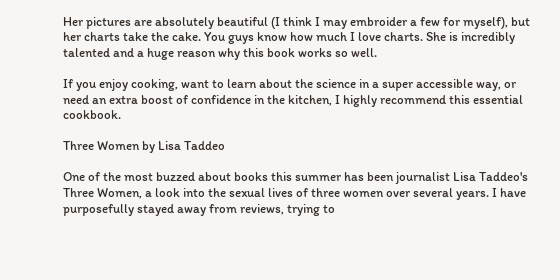Her pictures are absolutely beautiful (I think I may embroider a few for myself), but her charts take the cake. You guys know how much I love charts. She is incredibly talented and a huge reason why this book works so well.

If you enjoy cooking, want to learn about the science in a super accessible way, or need an extra boost of confidence in the kitchen, I highly recommend this essential cookbook.

Three Women by Lisa Taddeo

One of the most buzzed about books this summer has been journalist Lisa Taddeo's Three Women, a look into the sexual lives of three women over several years. I have purposefully stayed away from reviews, trying to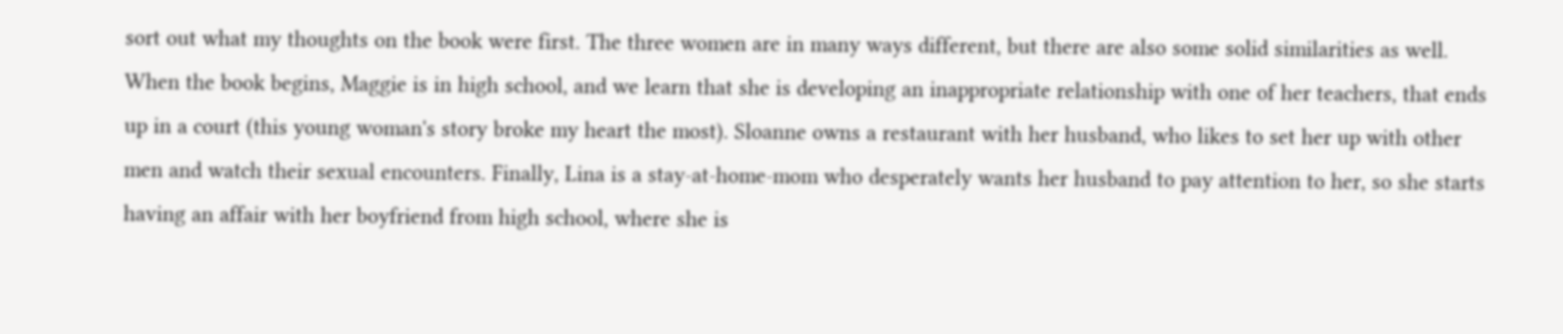sort out what my thoughts on the book were first. The three women are in many ways different, but there are also some solid similarities as well. When the book begins, Maggie is in high school, and we learn that she is developing an inappropriate relationship with one of her teachers, that ends up in a court (this young woman's story broke my heart the most). Sloanne owns a restaurant with her husband, who likes to set her up with other men and watch their sexual encounters. Finally, Lina is a stay-at-home-mom who desperately wants her husband to pay attention to her, so she starts having an affair with her boyfriend from high school, where she is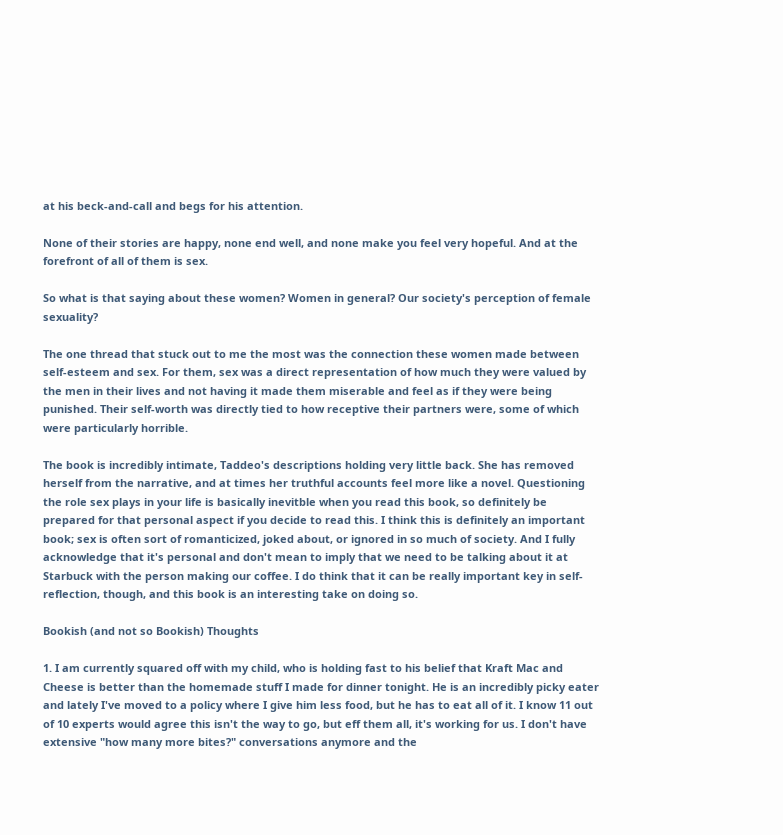at his beck-and-call and begs for his attention.

None of their stories are happy, none end well, and none make you feel very hopeful. And at the forefront of all of them is sex.

So what is that saying about these women? Women in general? Our society's perception of female sexuality?

The one thread that stuck out to me the most was the connection these women made between self-esteem and sex. For them, sex was a direct representation of how much they were valued by the men in their lives and not having it made them miserable and feel as if they were being punished. Their self-worth was directly tied to how receptive their partners were, some of which were particularly horrible.

The book is incredibly intimate, Taddeo's descriptions holding very little back. She has removed herself from the narrative, and at times her truthful accounts feel more like a novel. Questioning the role sex plays in your life is basically inevitble when you read this book, so definitely be prepared for that personal aspect if you decide to read this. I think this is definitely an important book; sex is often sort of romanticized, joked about, or ignored in so much of society. And I fully acknowledge that it's personal and don't mean to imply that we need to be talking about it at Starbuck with the person making our coffee. I do think that it can be really important key in self-reflection, though, and this book is an interesting take on doing so.

Bookish (and not so Bookish) Thoughts

1. I am currently squared off with my child, who is holding fast to his belief that Kraft Mac and Cheese is better than the homemade stuff I made for dinner tonight. He is an incredibly picky eater and lately I've moved to a policy where I give him less food, but he has to eat all of it. I know 11 out of 10 experts would agree this isn't the way to go, but eff them all, it's working for us. I don't have extensive "how many more bites?" conversations anymore and the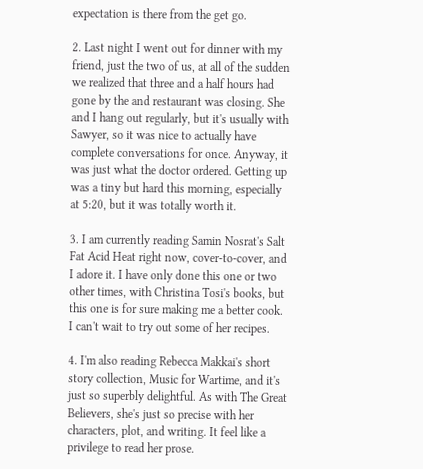expectation is there from the get go.

2. Last night I went out for dinner with my friend, just the two of us, at all of the sudden we realized that three and a half hours had gone by the and restaurant was closing. She and I hang out regularly, but it's usually with Sawyer, so it was nice to actually have complete conversations for once. Anyway, it was just what the doctor ordered. Getting up was a tiny but hard this morning, especially at 5:20, but it was totally worth it.

3. I am currently reading Samin Nosrat's Salt Fat Acid Heat right now, cover-to-cover, and I adore it. I have only done this one or two other times, with Christina Tosi's books, but this one is for sure making me a better cook. I can't wait to try out some of her recipes.

4. I'm also reading Rebecca Makkai's short story collection, Music for Wartime, and it's just so superbly delightful. As with The Great Believers, she's just so precise with her characters, plot, and writing. It feel like a privilege to read her prose.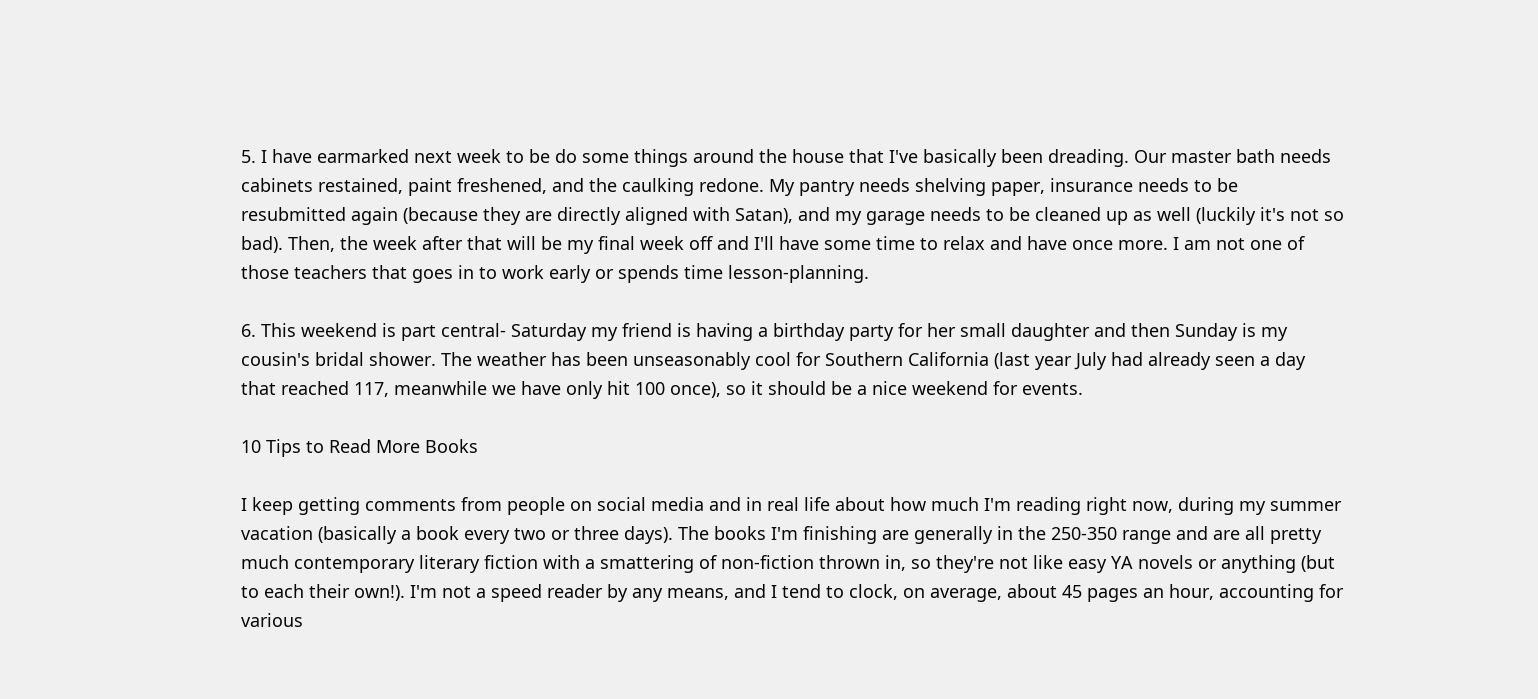5. I have earmarked next week to be do some things around the house that I've basically been dreading. Our master bath needs cabinets restained, paint freshened, and the caulking redone. My pantry needs shelving paper, insurance needs to be resubmitted again (because they are directly aligned with Satan), and my garage needs to be cleaned up as well (luckily it's not so bad). Then, the week after that will be my final week off and I'll have some time to relax and have once more. I am not one of those teachers that goes in to work early or spends time lesson-planning.

6. This weekend is part central- Saturday my friend is having a birthday party for her small daughter and then Sunday is my cousin's bridal shower. The weather has been unseasonably cool for Southern California (last year July had already seen a day that reached 117, meanwhile we have only hit 100 once), so it should be a nice weekend for events.

10 Tips to Read More Books

I keep getting comments from people on social media and in real life about how much I'm reading right now, during my summer vacation (basically a book every two or three days). The books I'm finishing are generally in the 250-350 range and are all pretty much contemporary literary fiction with a smattering of non-fiction thrown in, so they're not like easy YA novels or anything (but to each their own!). I'm not a speed reader by any means, and I tend to clock, on average, about 45 pages an hour, accounting for various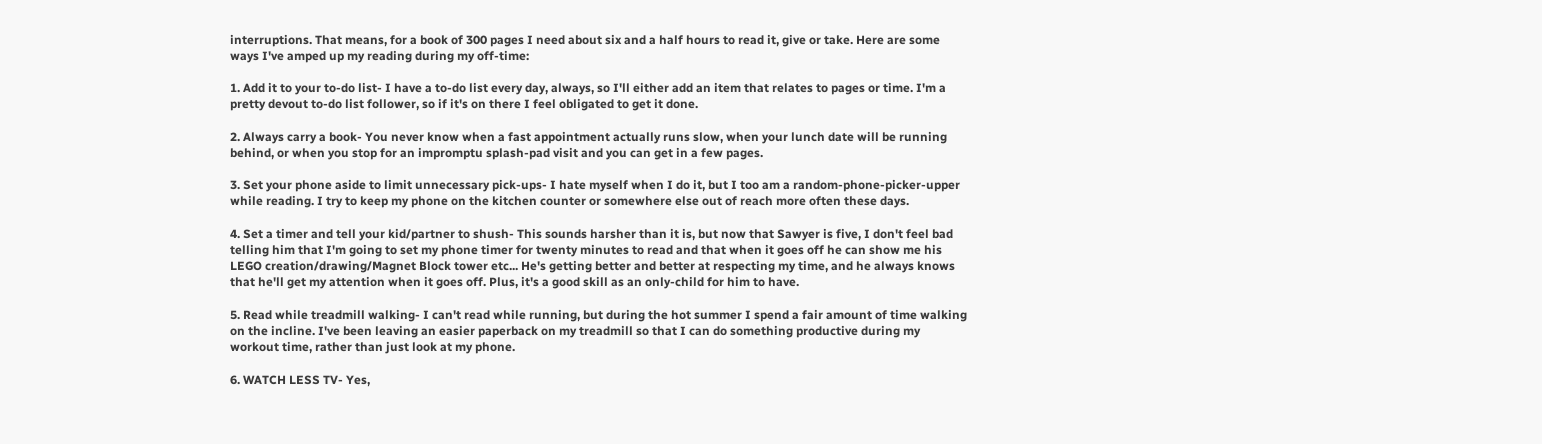interruptions. That means, for a book of 300 pages I need about six and a half hours to read it, give or take. Here are some ways I've amped up my reading during my off-time:

1. Add it to your to-do list- I have a to-do list every day, always, so I'll either add an item that relates to pages or time. I'm a pretty devout to-do list follower, so if it's on there I feel obligated to get it done.

2. Always carry a book- You never know when a fast appointment actually runs slow, when your lunch date will be running behind, or when you stop for an impromptu splash-pad visit and you can get in a few pages.

3. Set your phone aside to limit unnecessary pick-ups- I hate myself when I do it, but I too am a random-phone-picker-upper while reading. I try to keep my phone on the kitchen counter or somewhere else out of reach more often these days.

4. Set a timer and tell your kid/partner to shush- This sounds harsher than it is, but now that Sawyer is five, I don't feel bad telling him that I'm going to set my phone timer for twenty minutes to read and that when it goes off he can show me his LEGO creation/drawing/Magnet Block tower etc... He's getting better and better at respecting my time, and he always knows that he'll get my attention when it goes off. Plus, it's a good skill as an only-child for him to have.

5. Read while treadmill walking- I can't read while running, but during the hot summer I spend a fair amount of time walking on the incline. I've been leaving an easier paperback on my treadmill so that I can do something productive during my workout time, rather than just look at my phone.

6. WATCH LESS TV- Yes,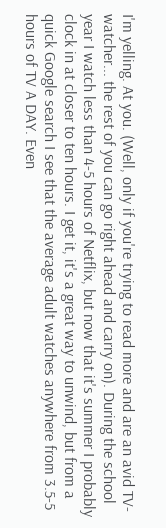I'm yelling. At you. (Well, only if you're trying to read more and are an avid TV-watcher... the rest of you can go right ahead and carry on). During the school year I watch less than 4-5 hours of Netflix, but now that it's summer I probably clock in at closer to ten hours. I get it, it's a great way to unwind, but from a quick Google search I see that the average adult watches anywhere from 3.5-5 hours of TV A DAY. Even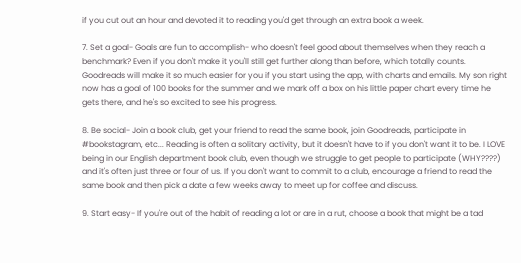if you cut out an hour and devoted it to reading you'd get through an extra book a week.

7. Set a goal- Goals are fun to accomplish- who doesn't feel good about themselves when they reach a benchmark? Even if you don't make it you'll still get further along than before, which totally counts. Goodreads will make it so much easier for you if you start using the app, with charts and emails. My son right now has a goal of 100 books for the summer and we mark off a box on his little paper chart every time he gets there, and he's so excited to see his progress.

8. Be social- Join a book club, get your friend to read the same book, join Goodreads, participate in #bookstagram, etc... Reading is often a solitary activity, but it doesn't have to if you don't want it to be. I LOVE being in our English department book club, even though we struggle to get people to participate (WHY????) and it's often just three or four of us. If you don't want to commit to a club, encourage a friend to read the same book and then pick a date a few weeks away to meet up for coffee and discuss.

9. Start easy- If you're out of the habit of reading a lot or are in a rut, choose a book that might be a tad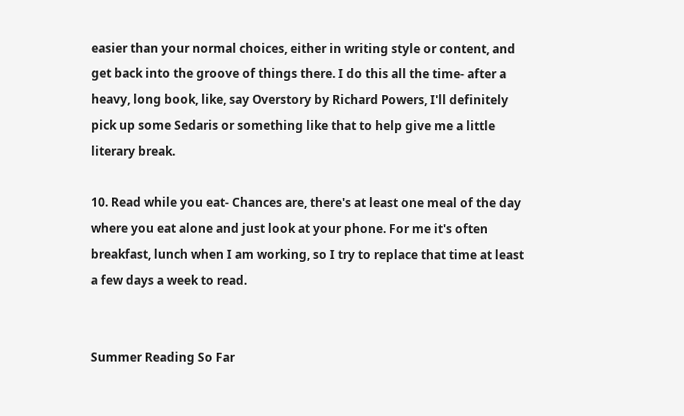easier than your normal choices, either in writing style or content, and get back into the groove of things there. I do this all the time- after a heavy, long book, like, say Overstory by Richard Powers, I'll definitely pick up some Sedaris or something like that to help give me a little literary break.

10. Read while you eat- Chances are, there's at least one meal of the day where you eat alone and just look at your phone. For me it's often breakfast, lunch when I am working, so I try to replace that time at least a few days a week to read.


Summer Reading So Far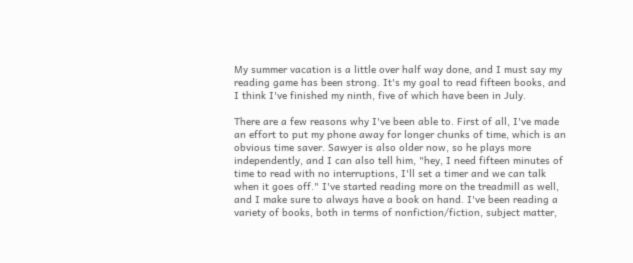My summer vacation is a little over half way done, and I must say my reading game has been strong. It's my goal to read fifteen books, and I think I've finished my ninth, five of which have been in July.

There are a few reasons why I've been able to. First of all, I've made an effort to put my phone away for longer chunks of time, which is an obvious time saver. Sawyer is also older now, so he plays more independently, and I can also tell him, "hey, I need fifteen minutes of time to read with no interruptions, I'll set a timer and we can talk when it goes off." I've started reading more on the treadmill as well, and I make sure to always have a book on hand. I've been reading a variety of books, both in terms of nonfiction/fiction, subject matter,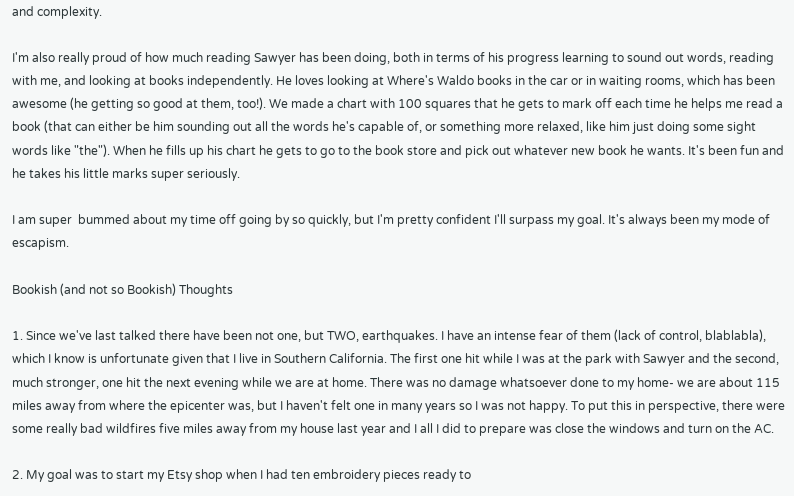and complexity.

I'm also really proud of how much reading Sawyer has been doing, both in terms of his progress learning to sound out words, reading with me, and looking at books independently. He loves looking at Where's Waldo books in the car or in waiting rooms, which has been awesome (he getting so good at them, too!). We made a chart with 100 squares that he gets to mark off each time he helps me read a book (that can either be him sounding out all the words he's capable of, or something more relaxed, like him just doing some sight words like "the"). When he fills up his chart he gets to go to the book store and pick out whatever new book he wants. It's been fun and he takes his little marks super seriously.

I am super  bummed about my time off going by so quickly, but I'm pretty confident I'll surpass my goal. It's always been my mode of escapism.

Bookish (and not so Bookish) Thoughts

1. Since we've last talked there have been not one, but TWO, earthquakes. I have an intense fear of them (lack of control, blablabla), which I know is unfortunate given that I live in Southern California. The first one hit while I was at the park with Sawyer and the second, much stronger, one hit the next evening while we are at home. There was no damage whatsoever done to my home- we are about 115 miles away from where the epicenter was, but I haven't felt one in many years so I was not happy. To put this in perspective, there were some really bad wildfires five miles away from my house last year and I all I did to prepare was close the windows and turn on the AC.

2. My goal was to start my Etsy shop when I had ten embroidery pieces ready to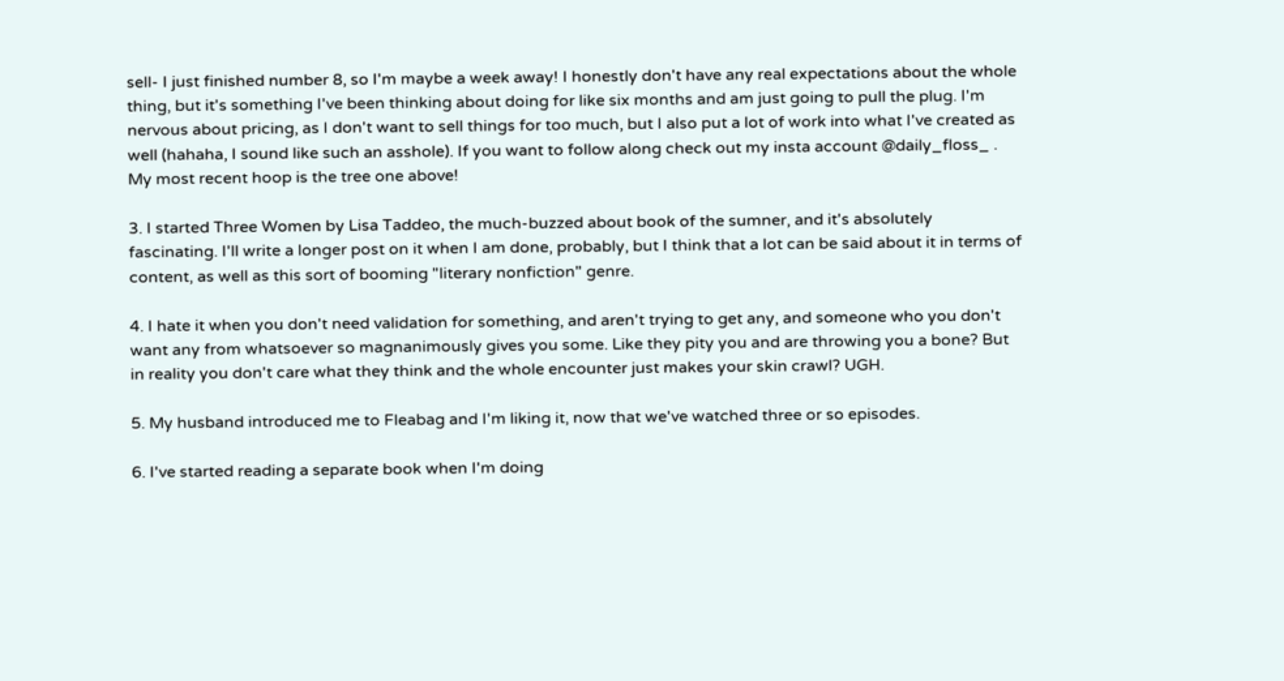sell- I just finished number 8, so I'm maybe a week away! I honestly don't have any real expectations about the whole thing, but it's something I've been thinking about doing for like six months and am just going to pull the plug. I'm nervous about pricing, as I don't want to sell things for too much, but I also put a lot of work into what I've created as well (hahaha, I sound like such an asshole). If you want to follow along check out my insta account @daily_floss_ . My most recent hoop is the tree one above!

3. I started Three Women by Lisa Taddeo, the much-buzzed about book of the sumner, and it's absolutely fascinating. I'll write a longer post on it when I am done, probably, but I think that a lot can be said about it in terms of content, as well as this sort of booming "literary nonfiction" genre.

4. I hate it when you don't need validation for something, and aren't trying to get any, and someone who you don't want any from whatsoever so magnanimously gives you some. Like they pity you and are throwing you a bone? But in reality you don't care what they think and the whole encounter just makes your skin crawl? UGH.

5. My husband introduced me to Fleabag and I'm liking it, now that we've watched three or so episodes.

6. I've started reading a separate book when I'm doing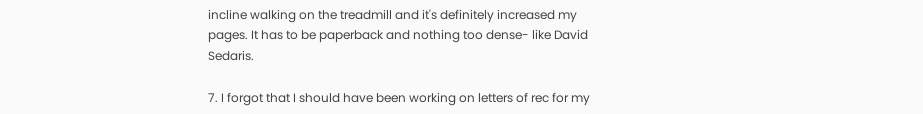incline walking on the treadmill and it's definitely increased my pages. It has to be paperback and nothing too dense- like David Sedaris.

7. I forgot that I should have been working on letters of rec for my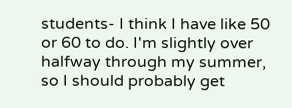students- I think I have like 50 or 60 to do. I'm slightly over halfway through my summer, so I should probably get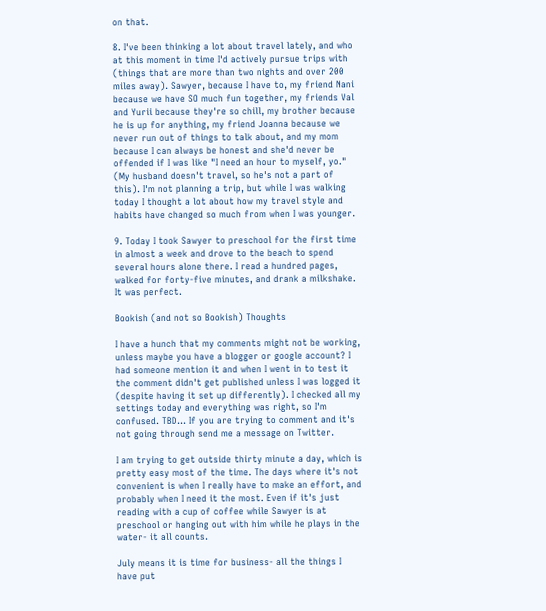on that.

8. I've been thinking a lot about travel lately, and who at this moment in time I'd actively pursue trips with (things that are more than two nights and over 200 miles away). Sawyer, because I have to, my friend Nani because we have SO much fun together, my friends Val and Yurii because they're so chill, my brother because he is up for anything, my friend Joanna because we never run out of things to talk about, and my mom because I can always be honest and she'd never be offended if I was like "I need an hour to myself, yo." (My husband doesn't travel, so he's not a part of this). I'm not planning a trip, but while I was walking today I thought a lot about how my travel style and habits have changed so much from when I was younger.

9. Today I took Sawyer to preschool for the first time in almost a week and drove to the beach to spend several hours alone there. I read a hundred pages, walked for forty-five minutes, and drank a milkshake. It was perfect.

Bookish (and not so Bookish) Thoughts

I have a hunch that my comments might not be working, unless maybe you have a blogger or google account? I had someone mention it and when I went in to test it the comment didn't get published unless I was logged it (despite having it set up differently). I checked all my settings today and everything was right, so I'm confused. TBD... If you are trying to comment and it's not going through send me a message on Twitter.

I am trying to get outside thirty minute a day, which is pretty easy most of the time. The days where it's not convenient is when I really have to make an effort, and probably when I need it the most. Even if it's just reading with a cup of coffee while Sawyer is at preschool or hanging out with him while he plays in the water- it all counts.

July means it is time for business- all the things I have put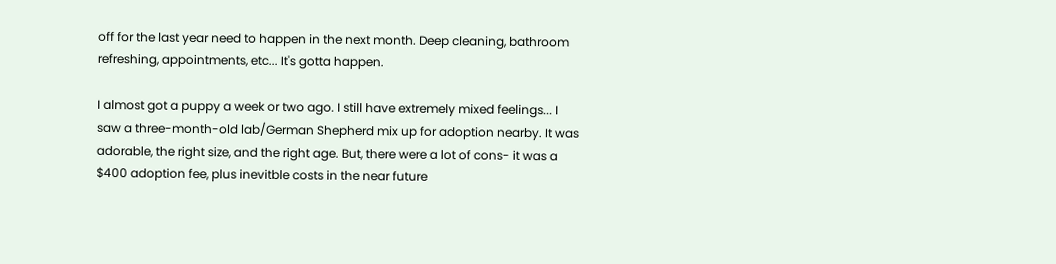off for the last year need to happen in the next month. Deep cleaning, bathroom refreshing, appointments, etc... It's gotta happen.

I almost got a puppy a week or two ago. I still have extremely mixed feelings... I saw a three-month-old lab/German Shepherd mix up for adoption nearby. It was adorable, the right size, and the right age. But, there were a lot of cons- it was a $400 adoption fee, plus inevitble costs in the near future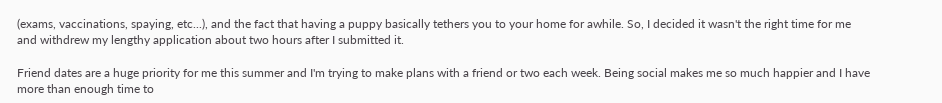(exams, vaccinations, spaying, etc...), and the fact that having a puppy basically tethers you to your home for awhile. So, I decided it wasn't the right time for me and withdrew my lengthy application about two hours after I submitted it.

Friend dates are a huge priority for me this summer and I'm trying to make plans with a friend or two each week. Being social makes me so much happier and I have more than enough time to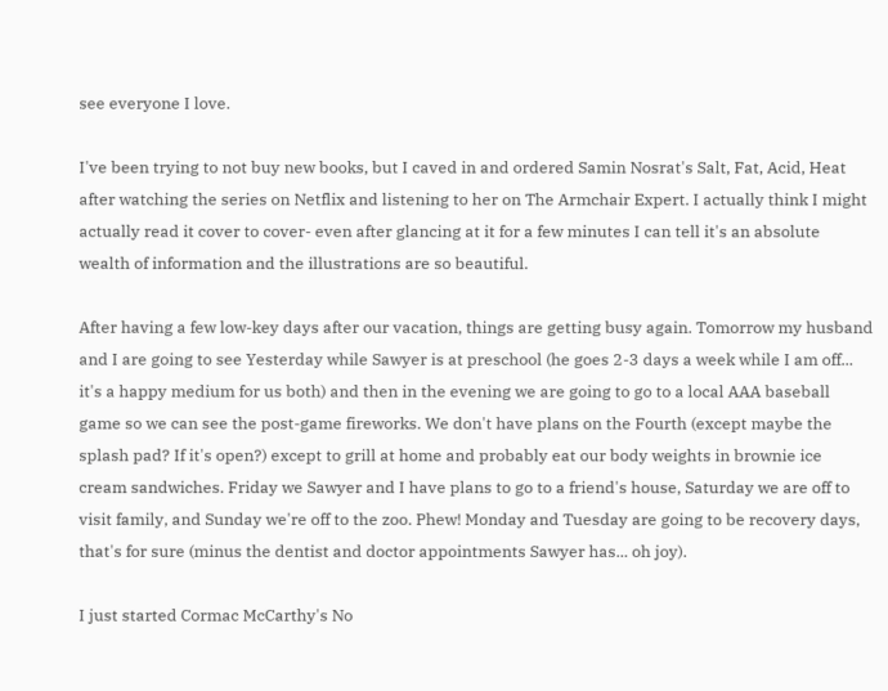see everyone I love.

I've been trying to not buy new books, but I caved in and ordered Samin Nosrat's Salt, Fat, Acid, Heat after watching the series on Netflix and listening to her on The Armchair Expert. I actually think I might actually read it cover to cover- even after glancing at it for a few minutes I can tell it's an absolute wealth of information and the illustrations are so beautiful.

After having a few low-key days after our vacation, things are getting busy again. Tomorrow my husband and I are going to see Yesterday while Sawyer is at preschool (he goes 2-3 days a week while I am off... it's a happy medium for us both) and then in the evening we are going to go to a local AAA baseball game so we can see the post-game fireworks. We don't have plans on the Fourth (except maybe the splash pad? If it's open?) except to grill at home and probably eat our body weights in brownie ice cream sandwiches. Friday we Sawyer and I have plans to go to a friend's house, Saturday we are off to visit family, and Sunday we're off to the zoo. Phew! Monday and Tuesday are going to be recovery days, that's for sure (minus the dentist and doctor appointments Sawyer has... oh joy).

I just started Cormac McCarthy's No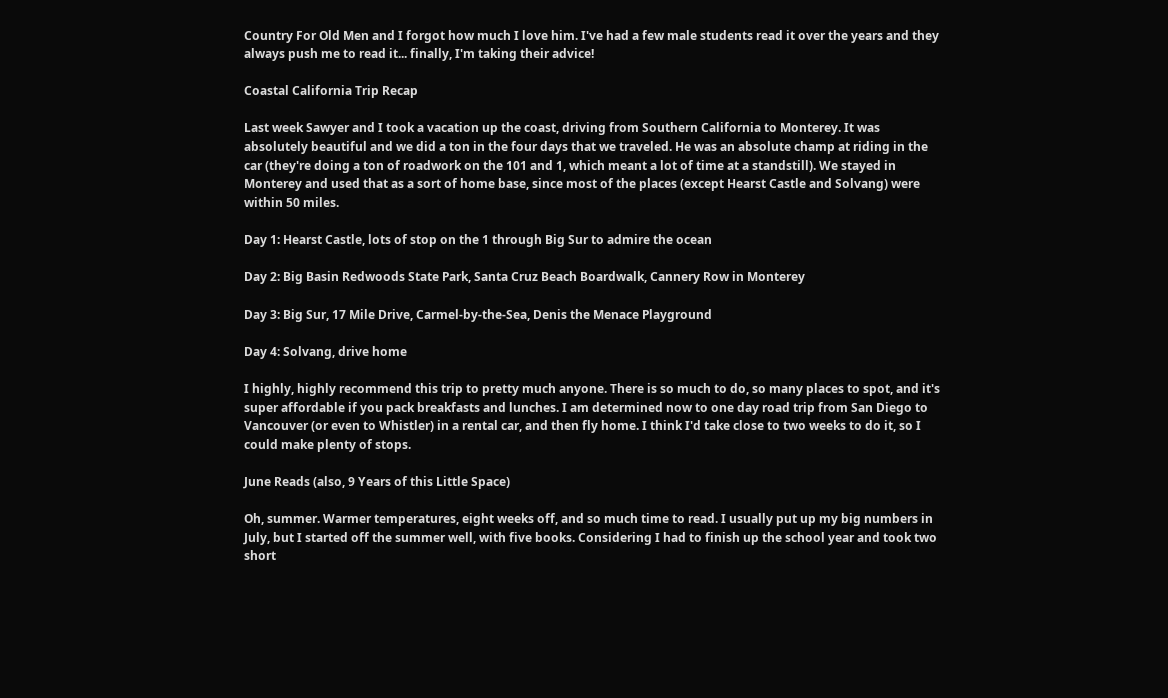Country For Old Men and I forgot how much I love him. I've had a few male students read it over the years and they always push me to read it... finally, I'm taking their advice!

Coastal California Trip Recap

Last week Sawyer and I took a vacation up the coast, driving from Southern California to Monterey. It was absolutely beautiful and we did a ton in the four days that we traveled. He was an absolute champ at riding in the car (they're doing a ton of roadwork on the 101 and 1, which meant a lot of time at a standstill). We stayed in Monterey and used that as a sort of home base, since most of the places (except Hearst Castle and Solvang) were within 50 miles.

Day 1: Hearst Castle, lots of stop on the 1 through Big Sur to admire the ocean

Day 2: Big Basin Redwoods State Park, Santa Cruz Beach Boardwalk, Cannery Row in Monterey

Day 3: Big Sur, 17 Mile Drive, Carmel-by-the-Sea, Denis the Menace Playground

Day 4: Solvang, drive home

I highly, highly recommend this trip to pretty much anyone. There is so much to do, so many places to spot, and it's super affordable if you pack breakfasts and lunches. I am determined now to one day road trip from San Diego to Vancouver (or even to Whistler) in a rental car, and then fly home. I think I'd take close to two weeks to do it, so I could make plenty of stops.

June Reads (also, 9 Years of this Little Space)

Oh, summer. Warmer temperatures, eight weeks off, and so much time to read. I usually put up my big numbers in July, but I started off the summer well, with five books. Considering I had to finish up the school year and took two short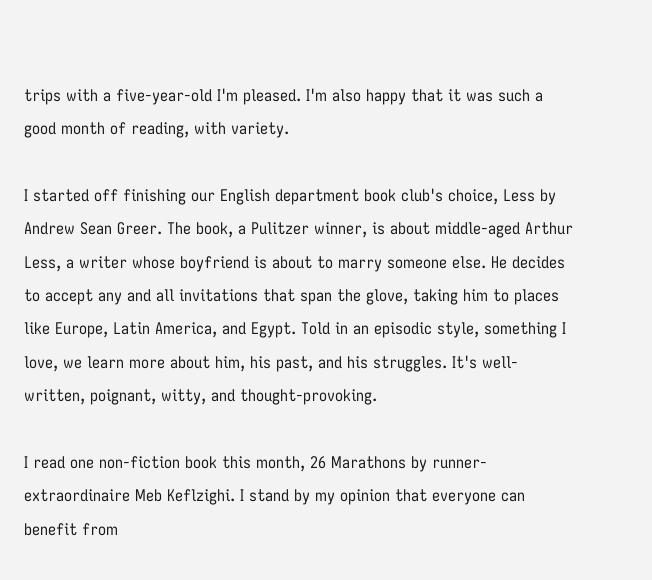trips with a five-year-old I'm pleased. I'm also happy that it was such a good month of reading, with variety.

I started off finishing our English department book club's choice, Less by Andrew Sean Greer. The book, a Pulitzer winner, is about middle-aged Arthur Less, a writer whose boyfriend is about to marry someone else. He decides to accept any and all invitations that span the glove, taking him to places like Europe, Latin America, and Egypt. Told in an episodic style, something I love, we learn more about him, his past, and his struggles. It's well-written, poignant, witty, and thought-provoking.

I read one non-fiction book this month, 26 Marathons by runner-extraordinaire Meb Keflzighi. I stand by my opinion that everyone can benefit from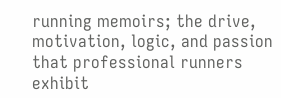running memoirs; the drive, motivation, logic, and passion that professional runners exhibit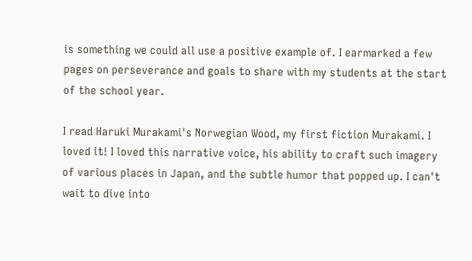is something we could all use a positive example of. I earmarked a few pages on perseverance and goals to share with my students at the start of the school year.

I read Haruki Murakami's Norwegian Wood, my first fiction Murakami. I loved it! I loved this narrative voice, his ability to craft such imagery of various places in Japan, and the subtle humor that popped up. I can't wait to dive into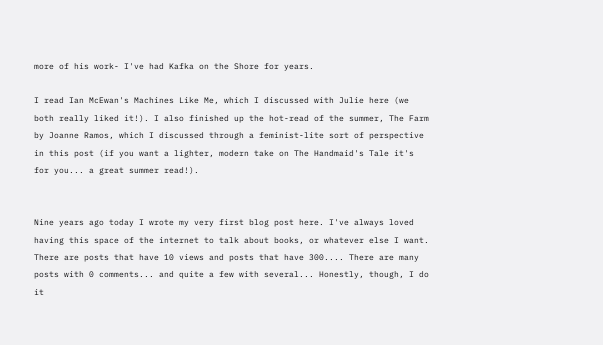more of his work- I've had Kafka on the Shore for years.

I read Ian McEwan's Machines Like Me, which I discussed with Julie here (we both really liked it!). I also finished up the hot-read of the summer, The Farm by Joanne Ramos, which I discussed through a feminist-lite sort of perspective in this post (if you want a lighter, modern take on The Handmaid's Tale it's for you... a great summer read!).


Nine years ago today I wrote my very first blog post here. I've always loved having this space of the internet to talk about books, or whatever else I want. There are posts that have 10 views and posts that have 300.... There are many posts with 0 comments... and quite a few with several... Honestly, though, I do it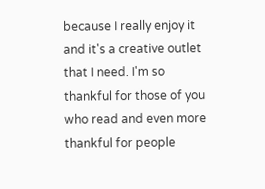because I really enjoy it and it's a creative outlet that I need. I'm so thankful for those of you who read and even more thankful for people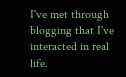I've met through blogging that I've interacted in real life.